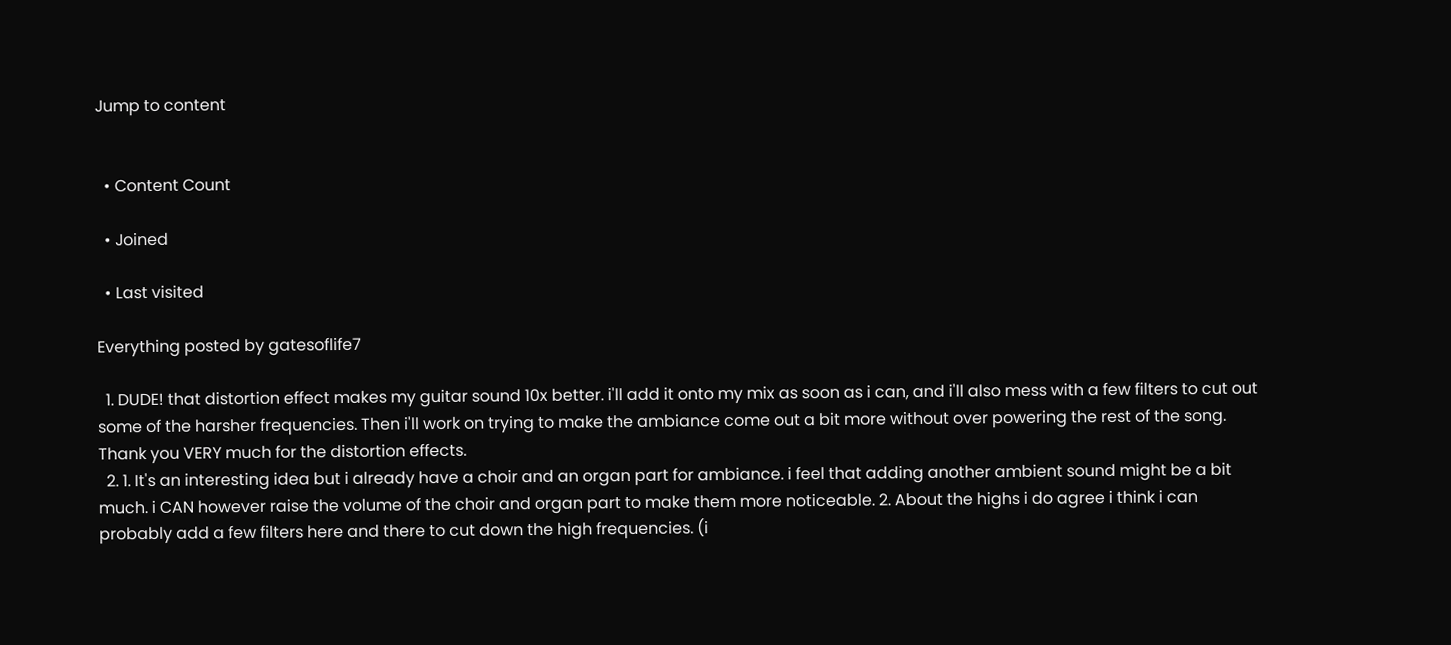Jump to content


  • Content Count

  • Joined

  • Last visited

Everything posted by gatesoflife7

  1. DUDE! that distortion effect makes my guitar sound 10x better. i'll add it onto my mix as soon as i can, and i'll also mess with a few filters to cut out some of the harsher frequencies. Then i'll work on trying to make the ambiance come out a bit more without over powering the rest of the song. Thank you VERY much for the distortion effects.
  2. 1. It's an interesting idea but i already have a choir and an organ part for ambiance. i feel that adding another ambient sound might be a bit much. i CAN however raise the volume of the choir and organ part to make them more noticeable. 2. About the highs i do agree i think i can probably add a few filters here and there to cut down the high frequencies. (i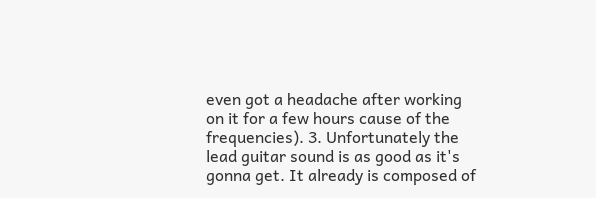even got a headache after working on it for a few hours cause of the frequencies). 3. Unfortunately the lead guitar sound is as good as it's gonna get. It already is composed of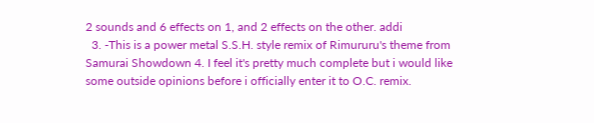2 sounds and 6 effects on 1, and 2 effects on the other. addi
  3. -This is a power metal S.S.H. style remix of Rimururu's theme from Samurai Showdown 4. I feel it's pretty much complete but i would like some outside opinions before i officially enter it to O.C. remix.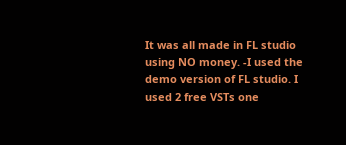It was all made in FL studio using NO money. -I used the demo version of FL studio. I used 2 free VSTs one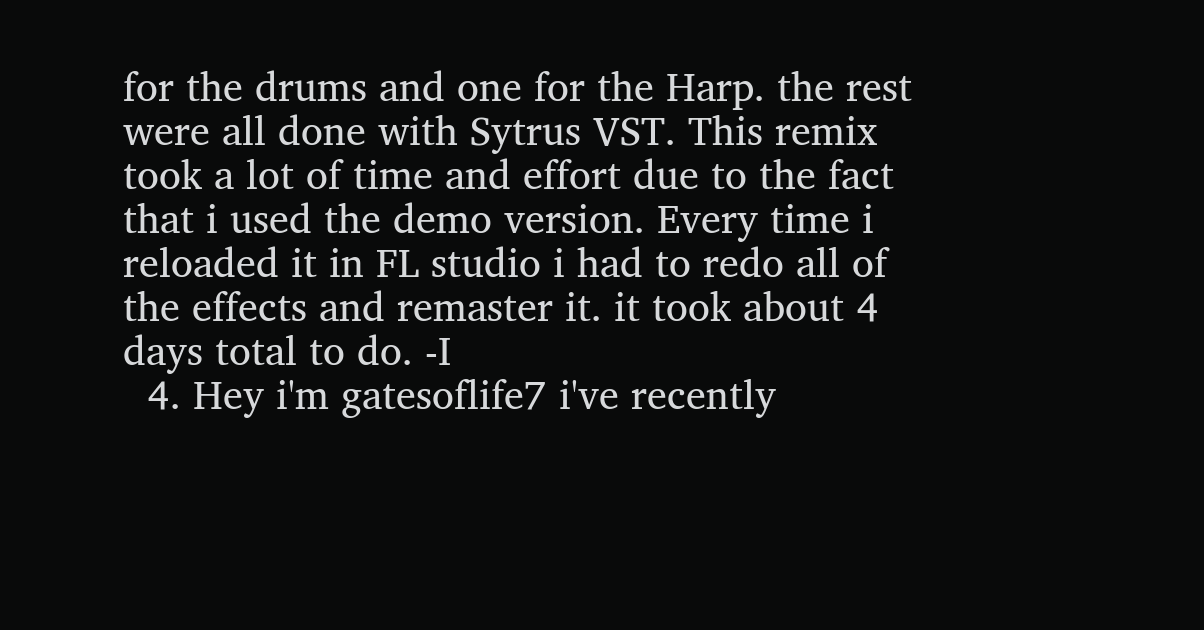for the drums and one for the Harp. the rest were all done with Sytrus VST. This remix took a lot of time and effort due to the fact that i used the demo version. Every time i reloaded it in FL studio i had to redo all of the effects and remaster it. it took about 4 days total to do. -I
  4. Hey i'm gatesoflife7 i've recently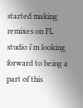started making remixes on FL studio i'm looking forward to being a part of this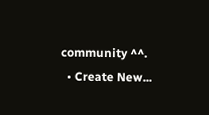community ^^.
  • Create New...